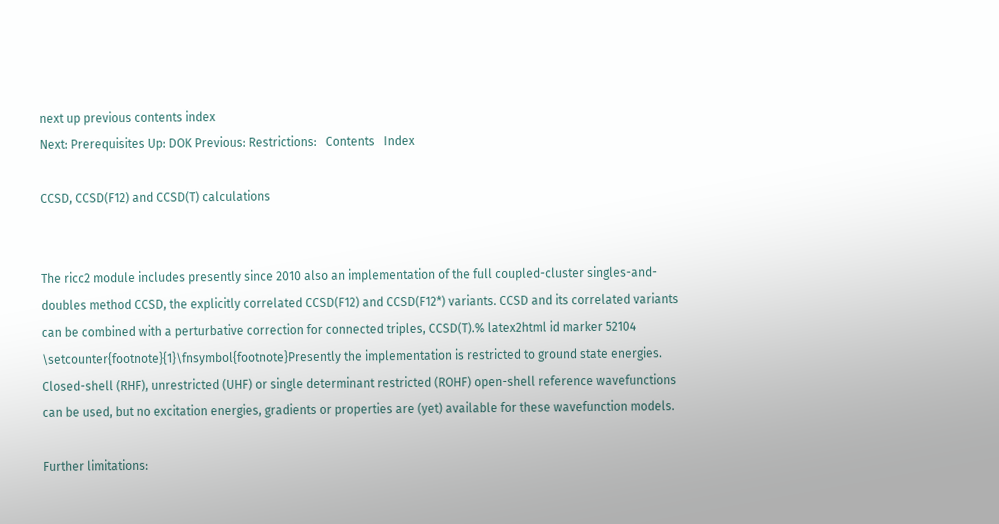next up previous contents index
Next: Prerequisites Up: DOK Previous: Restrictions:   Contents   Index

CCSD, CCSD(F12) and CCSD(T) calculations


The ricc2 module includes presently since 2010 also an implementation of the full coupled-cluster singles-and-doubles method CCSD, the explicitly correlated CCSD(F12) and CCSD(F12*) variants. CCSD and its correlated variants can be combined with a perturbative correction for connected triples, CCSD(T).% latex2html id marker 52104
\setcounter{footnote}{1}\fnsymbol{footnote}Presently the implementation is restricted to ground state energies. Closed-shell (RHF), unrestricted (UHF) or single determinant restricted (ROHF) open-shell reference wavefunctions can be used, but no excitation energies, gradients or properties are (yet) available for these wavefunction models.

Further limitations: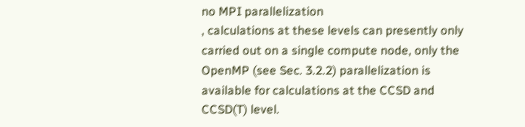no MPI parallelization
, calculations at these levels can presently only carried out on a single compute node, only the OpenMP (see Sec. 3.2.2) parallelization is available for calculations at the CCSD and CCSD(T) level.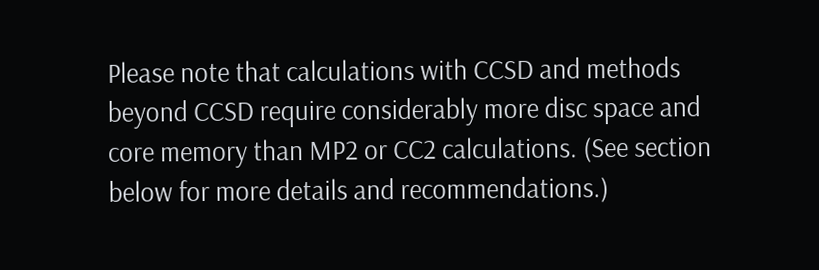Please note that calculations with CCSD and methods beyond CCSD require considerably more disc space and core memory than MP2 or CC2 calculations. (See section below for more details and recommendations.)